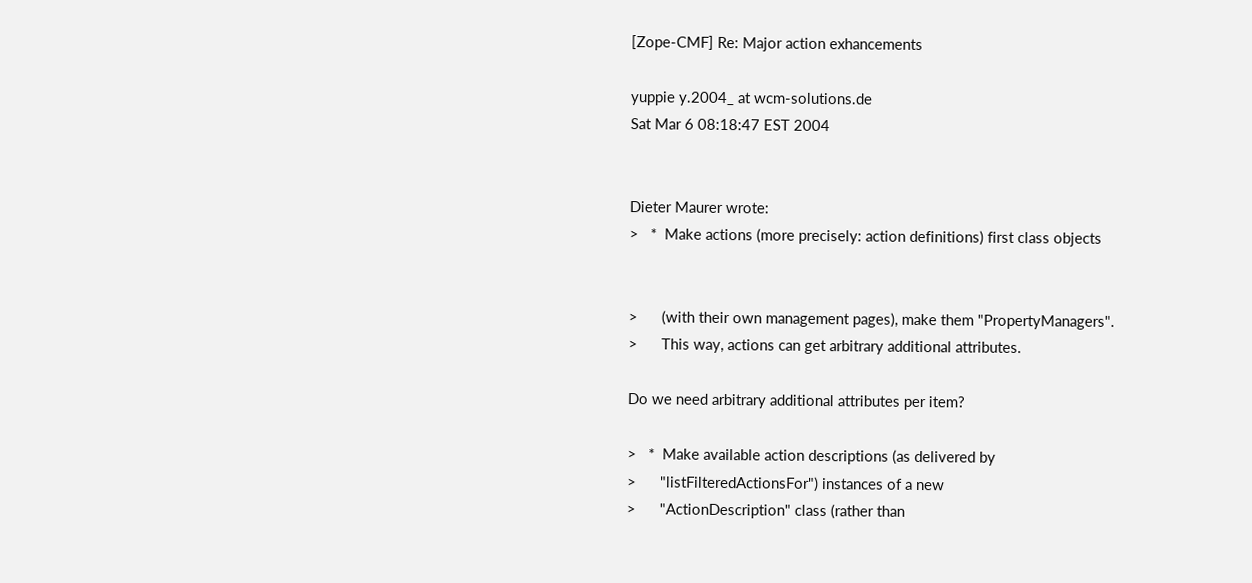[Zope-CMF] Re: Major action exhancements

yuppie y.2004_ at wcm-solutions.de
Sat Mar 6 08:18:47 EST 2004


Dieter Maurer wrote:
>   *  Make actions (more precisely: action definitions) first class objects


>      (with their own management pages), make them "PropertyManagers".
>      This way, actions can get arbitrary additional attributes.

Do we need arbitrary additional attributes per item?

>   *  Make available action descriptions (as delivered by
>      "listFilteredActionsFor") instances of a new
>      "ActionDescription" class (rather than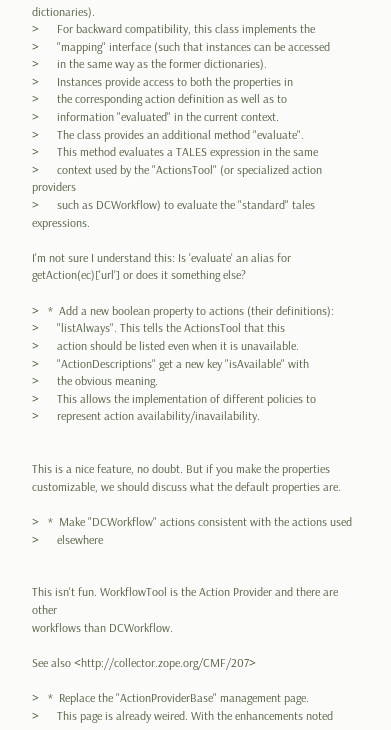dictionaries).
>      For backward compatibility, this class implements the
>      "mapping" interface (such that instances can be accessed
>      in the same way as the former dictionaries).
>      Instances provide access to both the properties in
>      the corresponding action definition as well as to
>      information "evaluated" in the current context.
>      The class provides an additional method "evaluate".
>      This method evaluates a TALES expression in the same
>      context used by the "ActionsTool" (or specialized action providers
>      such as DCWorkflow) to evaluate the "standard" tales expressions.

I'm not sure I understand this: Is 'evaluate' an alias for
getAction(ec)['url'] or does it something else?

>   *  Add a new boolean property to actions (their definitions):
>      "listAlways". This tells the ActionsTool that this
>      action should be listed even when it is unavailable.
>      "ActionDescriptions" get a new key "isAvailable" with
>      the obvious meaning.
>      This allows the implementation of different policies to
>      represent action availability/inavailability.


This is a nice feature, no doubt. But if you make the properties
customizable, we should discuss what the default properties are.

>   *  Make "DCWorkflow" actions consistent with the actions used
>      elsewhere


This isn't fun. WorkflowTool is the Action Provider and there are other
workflows than DCWorkflow.

See also <http://collector.zope.org/CMF/207>

>   *  Replace the "ActionProviderBase" management page.
>      This page is already weired. With the enhancements noted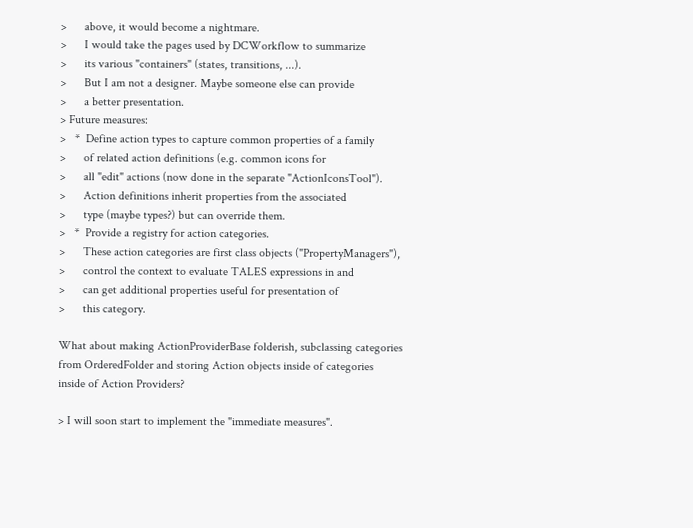>      above, it would become a nightmare.
>      I would take the pages used by DCWorkflow to summarize
>      its various "containers" (states, transitions, ...).
>      But I am not a designer. Maybe someone else can provide
>      a better presentation.
> Future measures:
>   *  Define action types to capture common properties of a family
>      of related action definitions (e.g. common icons for
>      all "edit" actions (now done in the separate "ActionIconsTool").
>      Action definitions inherit properties from the associated
>      type (maybe types?) but can override them.
>   *  Provide a registry for action categories.
>      These action categories are first class objects ("PropertyManagers"),
>      control the context to evaluate TALES expressions in and
>      can get additional properties useful for presentation of
>      this category.

What about making ActionProviderBase folderish, subclassing categories
from OrderedFolder and storing Action objects inside of categories
inside of Action Providers?

> I will soon start to implement the "immediate measures".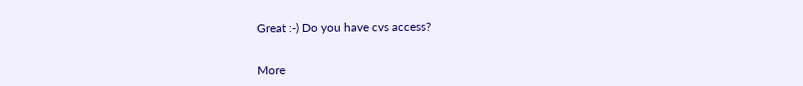Great :-) Do you have cvs access?


More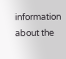information about the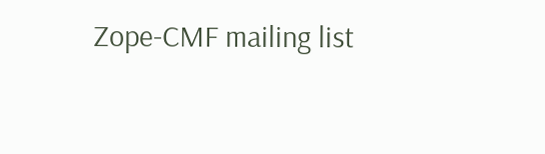Zope-CMF mailing list